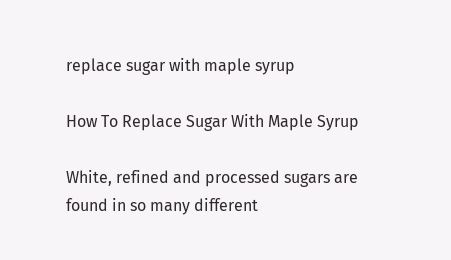replace sugar with maple syrup

How To Replace Sugar With Maple Syrup

White, refined and processed sugars are found in so many different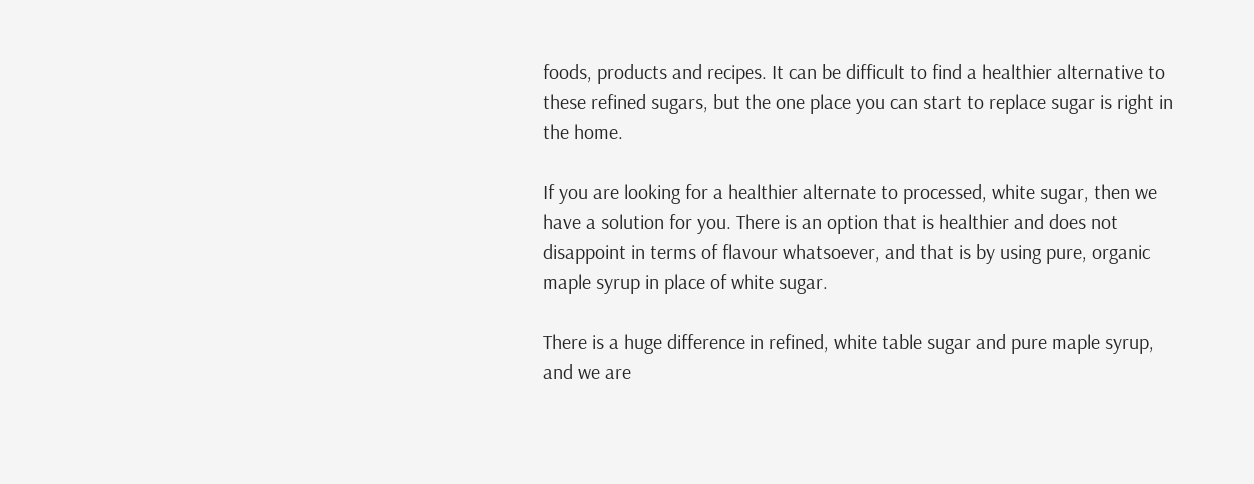foods, products and recipes. It can be difficult to find a healthier alternative to these refined sugars, but the one place you can start to replace sugar is right in the home.

If you are looking for a healthier alternate to processed, white sugar, then we have a solution for you. There is an option that is healthier and does not disappoint in terms of flavour whatsoever, and that is by using pure, organic maple syrup in place of white sugar.

There is a huge difference in refined, white table sugar and pure maple syrup, and we are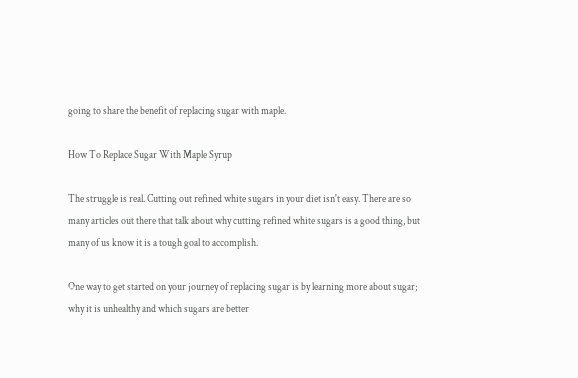going to share the benefit of replacing sugar with maple.

How To Replace Sugar With Maple Syrup

The struggle is real. Cutting out refined white sugars in your diet isn't easy. There are so many articles out there that talk about why cutting refined white sugars is a good thing, but many of us know it is a tough goal to accomplish.

One way to get started on your journey of replacing sugar is by learning more about sugar; why it is unhealthy and which sugars are better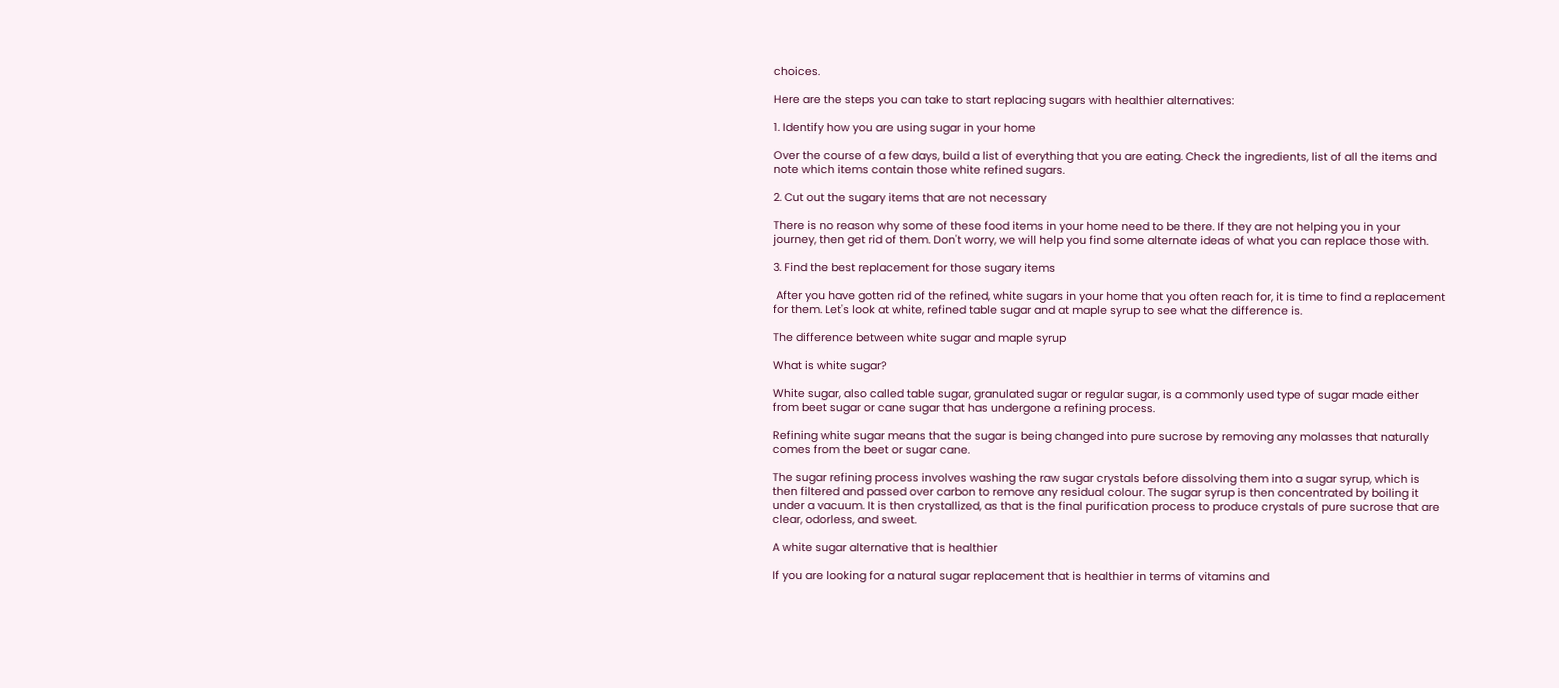choices.

Here are the steps you can take to start replacing sugars with healthier alternatives:

1. Identify how you are using sugar in your home

Over the course of a few days, build a list of everything that you are eating. Check the ingredients, list of all the items and note which items contain those white refined sugars.

2. Cut out the sugary items that are not necessary

There is no reason why some of these food items in your home need to be there. If they are not helping you in your journey, then get rid of them. Don't worry, we will help you find some alternate ideas of what you can replace those with.

3. Find the best replacement for those sugary items

 After you have gotten rid of the refined, white sugars in your home that you often reach for, it is time to find a replacement for them. Let's look at white, refined table sugar and at maple syrup to see what the difference is.

The difference between white sugar and maple syrup

What is white sugar?

White sugar, also called table sugar, granulated sugar or regular sugar, is a commonly used type of sugar made either from beet sugar or cane sugar that has undergone a refining process.

Refining white sugar means that the sugar is being changed into pure sucrose by removing any molasses that naturally comes from the beet or sugar cane.

The sugar refining process involves washing the raw sugar crystals before dissolving them into a sugar syrup, which is then filtered and passed over carbon to remove any residual colour. The sugar syrup is then concentrated by boiling it under a vacuum. It is then crystallized, as that is the final purification process to produce crystals of pure sucrose that are clear, odorless, and sweet.

A white sugar alternative that is healthier

If you are looking for a natural sugar replacement that is healthier in terms of vitamins and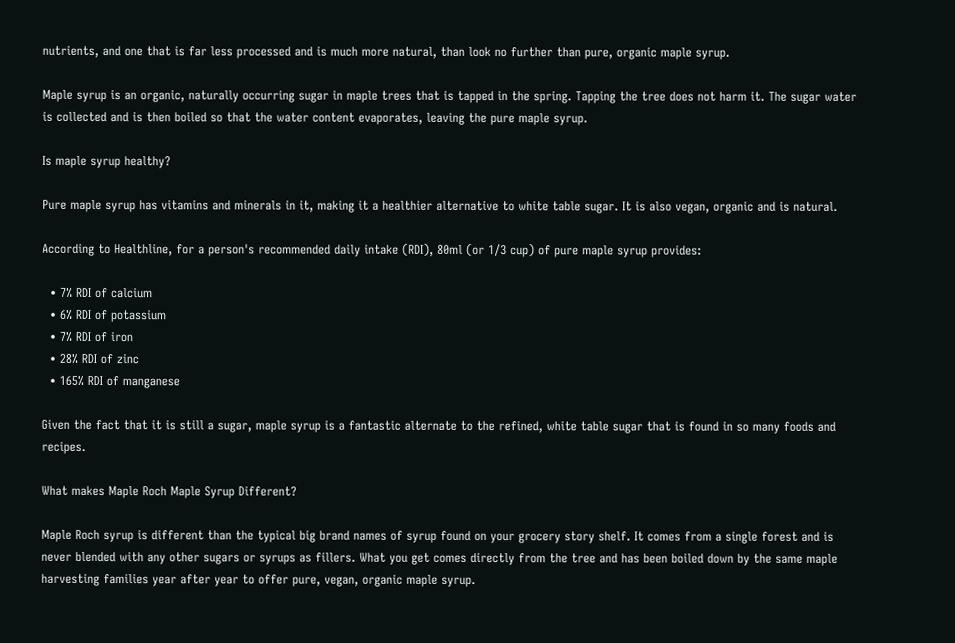nutrients, and one that is far less processed and is much more natural, than look no further than pure, organic maple syrup.

Maple syrup is an organic, naturally occurring sugar in maple trees that is tapped in the spring. Tapping the tree does not harm it. The sugar water is collected and is then boiled so that the water content evaporates, leaving the pure maple syrup.

Is maple syrup healthy?

Pure maple syrup has vitamins and minerals in it, making it a healthier alternative to white table sugar. It is also vegan, organic and is natural.

According to Healthline, for a person's recommended daily intake (RDI), 80ml (or 1/3 cup) of pure maple syrup provides:

  • 7% RDI of calcium
  • 6% RDI of potassium
  • 7% RDI of iron
  • 28% RDI of zinc
  • 165% RDI of manganese

Given the fact that it is still a sugar, maple syrup is a fantastic alternate to the refined, white table sugar that is found in so many foods and recipes.

What makes Maple Roch Maple Syrup Different?

Maple Roch syrup is different than the typical big brand names of syrup found on your grocery story shelf. It comes from a single forest and is never blended with any other sugars or syrups as fillers. What you get comes directly from the tree and has been boiled down by the same maple harvesting families year after year to offer pure, vegan, organic maple syrup.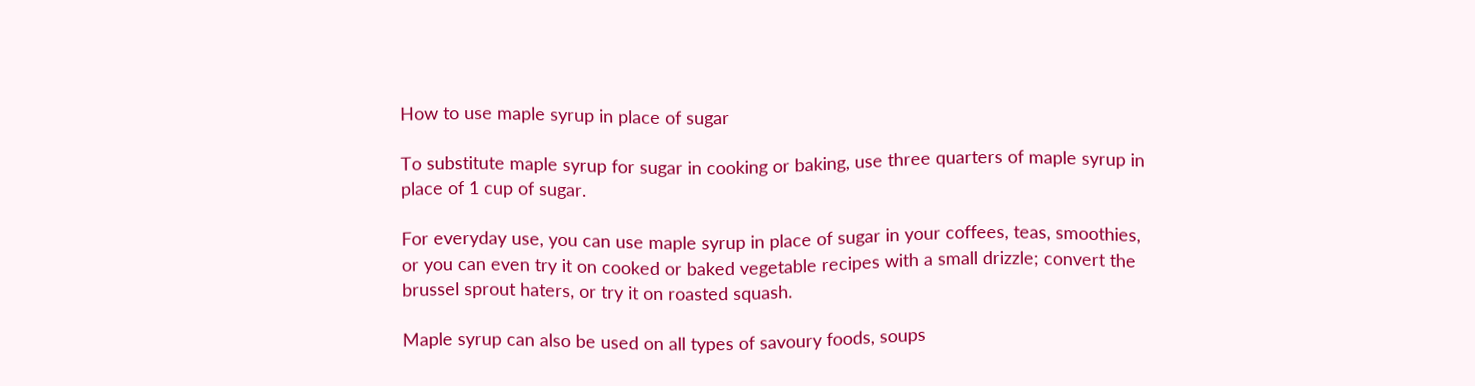How to use maple syrup in place of sugar

To substitute maple syrup for sugar in cooking or baking, use three quarters of maple syrup in place of 1 cup of sugar.

For everyday use, you can use maple syrup in place of sugar in your coffees, teas, smoothies, or you can even try it on cooked or baked vegetable recipes with a small drizzle; convert the brussel sprout haters, or try it on roasted squash.

Maple syrup can also be used on all types of savoury foods, soups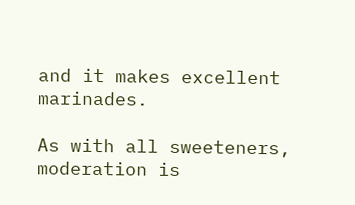and it makes excellent marinades.

As with all sweeteners, moderation is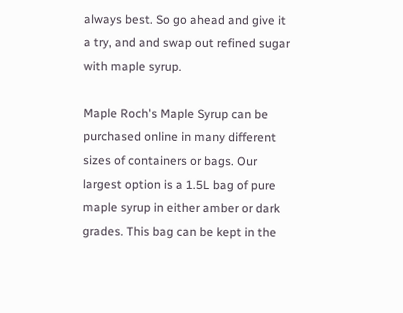always best. So go ahead and give it a try, and and swap out refined sugar with maple syrup.

Maple Roch's Maple Syrup can be purchased online in many different sizes of containers or bags. Our largest option is a 1.5L bag of pure maple syrup in either amber or dark grades. This bag can be kept in the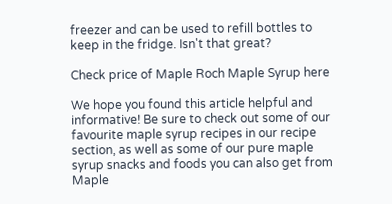freezer and can be used to refill bottles to keep in the fridge. Isn't that great?

Check price of Maple Roch Maple Syrup here

We hope you found this article helpful and informative! Be sure to check out some of our favourite maple syrup recipes in our recipe section, as well as some of our pure maple syrup snacks and foods you can also get from Maple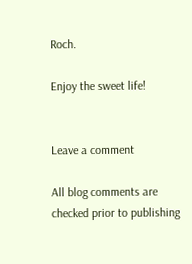Roch.

Enjoy the sweet life!


Leave a comment

All blog comments are checked prior to publishing